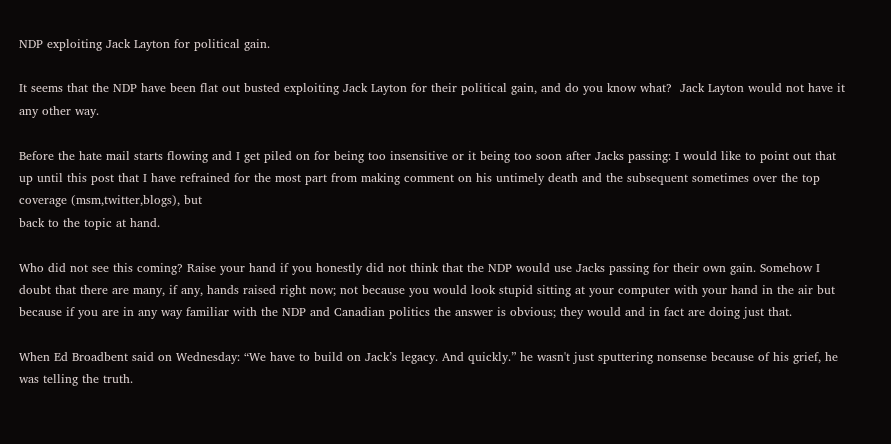NDP exploiting Jack Layton for political gain.

It seems that the NDP have been flat out busted exploiting Jack Layton for their political gain, and do you know what?  Jack Layton would not have it any other way.

Before the hate mail starts flowing and I get piled on for being too insensitive or it being too soon after Jacks passing: I would like to point out that up until this post that I have refrained for the most part from making comment on his untimely death and the subsequent sometimes over the top coverage (msm,twitter,blogs), but
back to the topic at hand.

Who did not see this coming? Raise your hand if you honestly did not think that the NDP would use Jacks passing for their own gain. Somehow I doubt that there are many, if any, hands raised right now; not because you would look stupid sitting at your computer with your hand in the air but because if you are in any way familiar with the NDP and Canadian politics the answer is obvious; they would and in fact are doing just that.

When Ed Broadbent said on Wednesday: “We have to build on Jack’s legacy. And quickly.” he wasn't just sputtering nonsense because of his grief, he was telling the truth.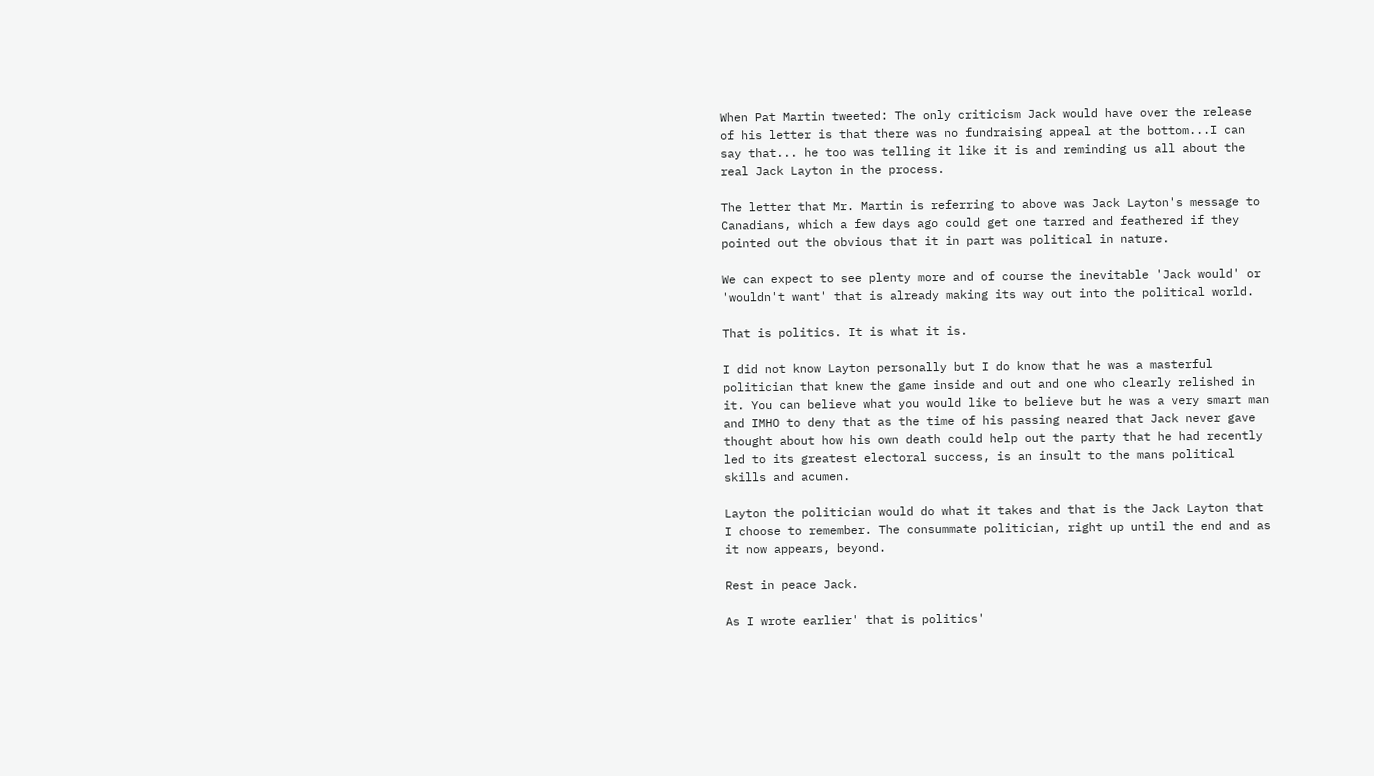When Pat Martin tweeted: The only criticism Jack would have over the release of his letter is that there was no fundraising appeal at the bottom...I can say that... he too was telling it like it is and reminding us all about the real Jack Layton in the process.

The letter that Mr. Martin is referring to above was Jack Layton's message to Canadians, which a few days ago could get one tarred and feathered if they pointed out the obvious that it in part was political in nature.

We can expect to see plenty more and of course the inevitable 'Jack would' or 'wouldn't want' that is already making its way out into the political world.

That is politics. It is what it is.

I did not know Layton personally but I do know that he was a masterful politician that knew the game inside and out and one who clearly relished in it. You can believe what you would like to believe but he was a very smart man and IMHO to deny that as the time of his passing neared that Jack never gave thought about how his own death could help out the party that he had recently led to its greatest electoral success, is an insult to the mans political skills and acumen.

Layton the politician would do what it takes and that is the Jack Layton that I choose to remember. The consummate politician, right up until the end and as it now appears, beyond.

Rest in peace Jack.

As I wrote earlier' that is politics'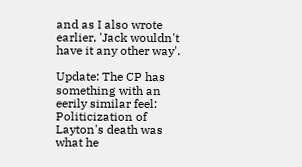and as I also wrote earlier, 'Jack wouldn't have it any other way'.

Update: The CP has something with an eerily similar feel: Politicization of Layton's death was what he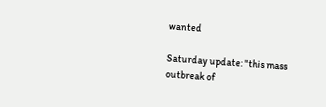wanted

Saturday update: "this mass outbreak of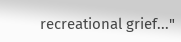recreational grief..."